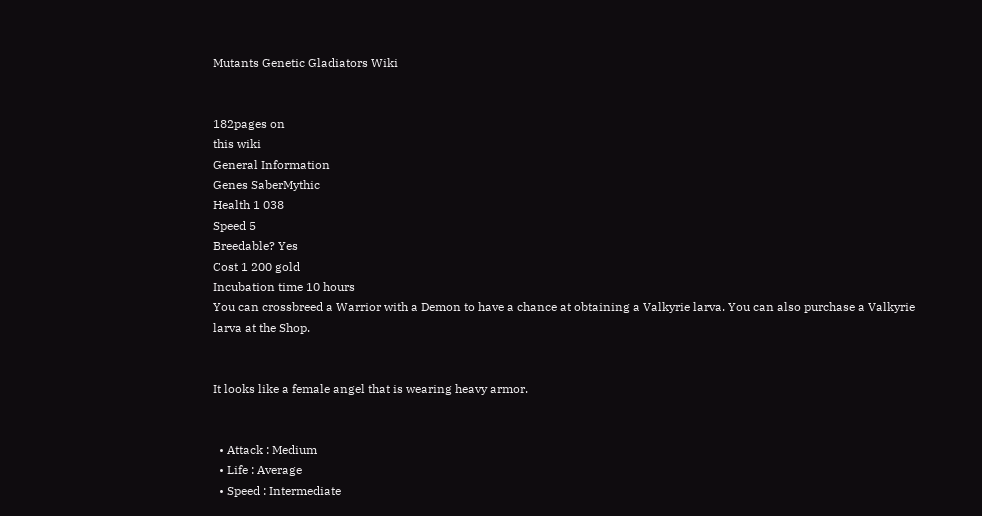Mutants Genetic Gladiators Wiki


182pages on
this wiki
General Information
Genes SaberMythic
Health 1 038
Speed 5
Breedable? Yes
Cost 1 200 gold
Incubation time 10 hours
You can crossbreed a Warrior with a Demon to have a chance at obtaining a Valkyrie larva. You can also purchase a Valkyrie larva at the Shop.


It looks like a female angel that is wearing heavy armor.


  • Attack : Medium
  • Life : Average
  • Speed : Intermediate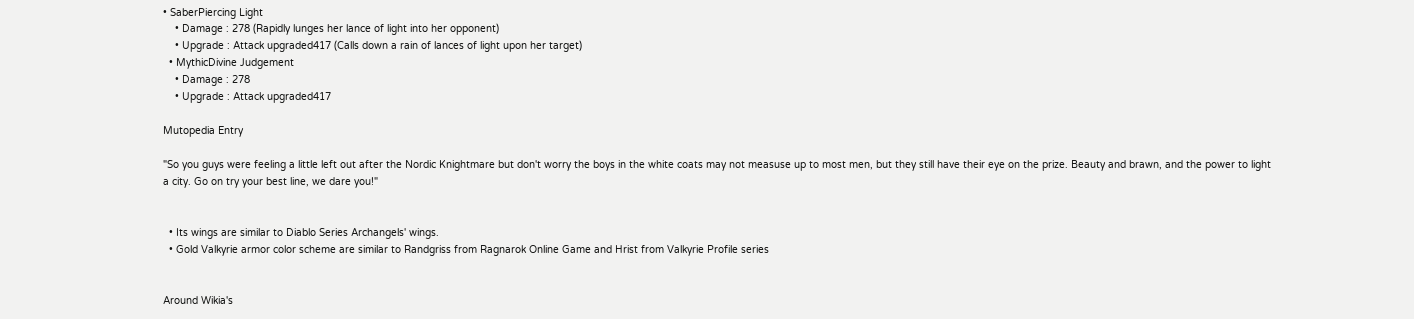• SaberPiercing Light
    • Damage : 278 (Rapidly lunges her lance of light into her opponent)
    • Upgrade : Attack upgraded417 (Calls down a rain of lances of light upon her target)
  • MythicDivine Judgement
    • Damage : 278
    • Upgrade : Attack upgraded417

Mutopedia Entry

"So you guys were feeling a little left out after the Nordic Knightmare but don't worry the boys in the white coats may not measuse up to most men, but they still have their eye on the prize. Beauty and brawn, and the power to light a city. Go on try your best line, we dare you!"


  • Its wings are similar to Diablo Series Archangels' wings.
  • Gold Valkyrie armor color scheme are similar to Randgriss from Ragnarok Online Game and Hrist from Valkyrie Profile series


Around Wikia's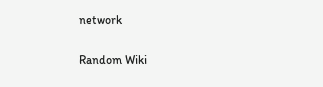network

Random Wiki